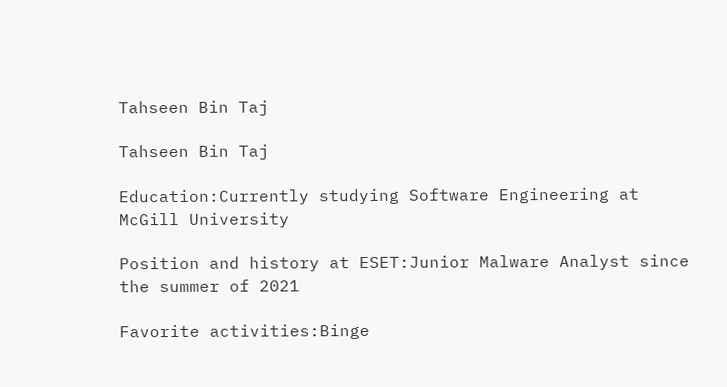Tahseen Bin Taj

Tahseen Bin Taj

Education:Currently studying Software Engineering at McGill University

Position and history at ESET:Junior Malware Analyst since the summer of 2021

Favorite activities:Binge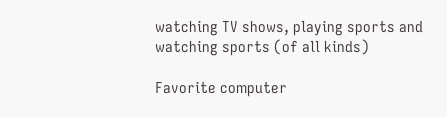watching TV shows, playing sports and watching sports (of all kinds)

Favorite computer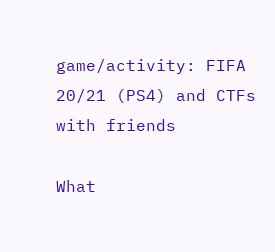game/activity: FIFA 20/21 (PS4) and CTFs with friends

What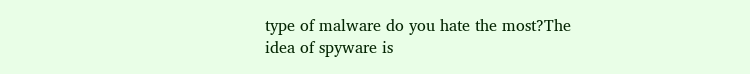type of malware do you hate the most?The idea of spyware is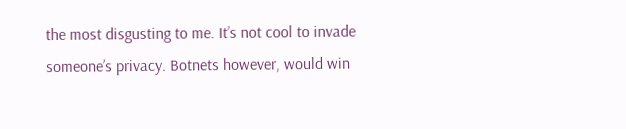the most disgusting to me. It’s not cool to invade someone’s privacy. Botnets however, would win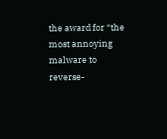the award for “the most annoying malware to reverse-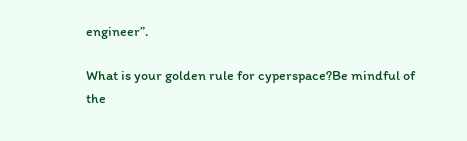engineer”.

What is your golden rule for cyperspace?Be mindful of the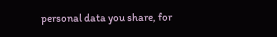personal data you share, for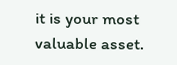it is your most valuable asset.